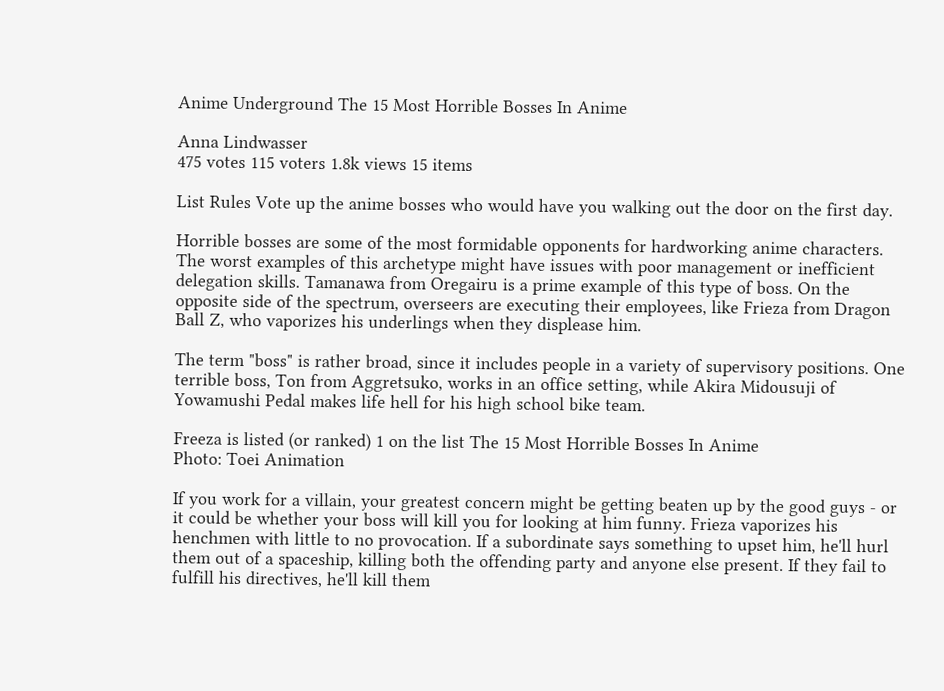Anime Underground The 15 Most Horrible Bosses In Anime

Anna Lindwasser
475 votes 115 voters 1.8k views 15 items

List Rules Vote up the anime bosses who would have you walking out the door on the first day.

Horrible bosses are some of the most formidable opponents for hardworking anime characters. The worst examples of this archetype might have issues with poor management or inefficient delegation skills. Tamanawa from Oregairu is a prime example of this type of boss. On the opposite side of the spectrum, overseers are executing their employees, like Frieza from Dragon Ball Z, who vaporizes his underlings when they displease him.

The term "boss" is rather broad, since it includes people in a variety of supervisory positions. One terrible boss, Ton from Aggretsuko, works in an office setting, while Akira Midousuji of Yowamushi Pedal makes life hell for his high school bike team.

Freeza is listed (or ranked) 1 on the list The 15 Most Horrible Bosses In Anime
Photo: Toei Animation

If you work for a villain, your greatest concern might be getting beaten up by the good guys - or it could be whether your boss will kill you for looking at him funny. Frieza vaporizes his henchmen with little to no provocation. If a subordinate says something to upset him, he'll hurl them out of a spaceship, killing both the offending party and anyone else present. If they fail to fulfill his directives, he'll kill them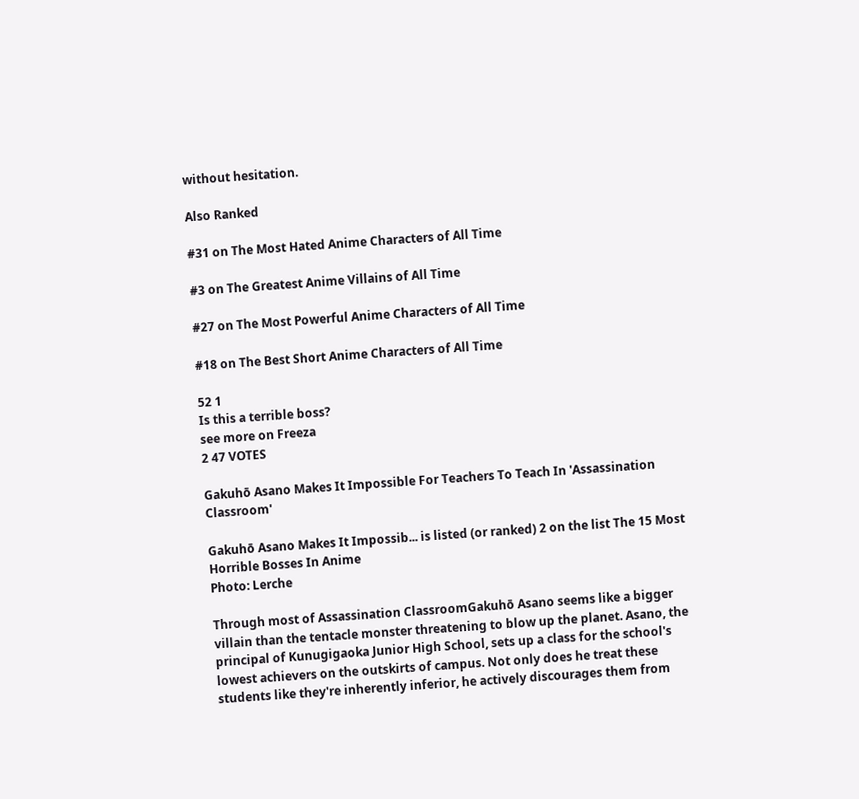without hesitation.

Also Ranked

#31 on The Most Hated Anime Characters of All Time

#3 on The Greatest Anime Villains of All Time

#27 on The Most Powerful Anime Characters of All Time

#18 on The Best Short Anime Characters of All Time

52 1
Is this a terrible boss?
see more on Freeza
2 47 VOTES

Gakuhō Asano Makes It Impossible For Teachers To Teach In 'Assassination Classroom'

Gakuhō Asano Makes It Impossib... is listed (or ranked) 2 on the list The 15 Most Horrible Bosses In Anime
Photo: Lerche

Through most of Assassination ClassroomGakuhō Asano seems like a bigger villain than the tentacle monster threatening to blow up the planet. Asano, the principal of Kunugigaoka Junior High School, sets up a class for the school's lowest achievers on the outskirts of campus. Not only does he treat these students like they're inherently inferior, he actively discourages them from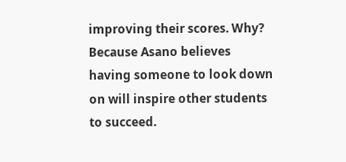improving their scores. Why? Because Asano believes having someone to look down on will inspire other students to succeed.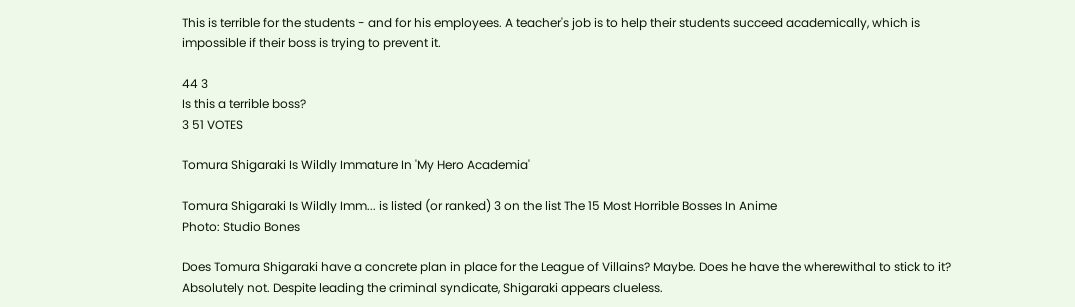This is terrible for the students - and for his employees. A teacher's job is to help their students succeed academically, which is impossible if their boss is trying to prevent it.

44 3
Is this a terrible boss?
3 51 VOTES

Tomura Shigaraki Is Wildly Immature In 'My Hero Academia'

Tomura Shigaraki Is Wildly Imm... is listed (or ranked) 3 on the list The 15 Most Horrible Bosses In Anime
Photo: Studio Bones

Does Tomura Shigaraki have a concrete plan in place for the League of Villains? Maybe. Does he have the wherewithal to stick to it? Absolutely not. Despite leading the criminal syndicate, Shigaraki appears clueless.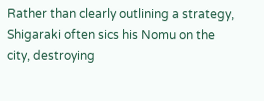Rather than clearly outlining a strategy, Shigaraki often sics his Nomu on the city, destroying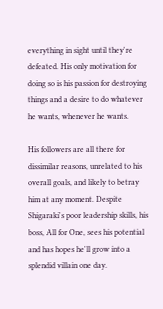everything in sight until they're defeated. His only motivation for doing so is his passion for destroying things and a desire to do whatever he wants, whenever he wants.

His followers are all there for dissimilar reasons, unrelated to his overall goals, and likely to betray him at any moment. Despite Shigaraki's poor leadership skills, his boss, All for One, sees his potential and has hopes he'll grow into a splendid villain one day.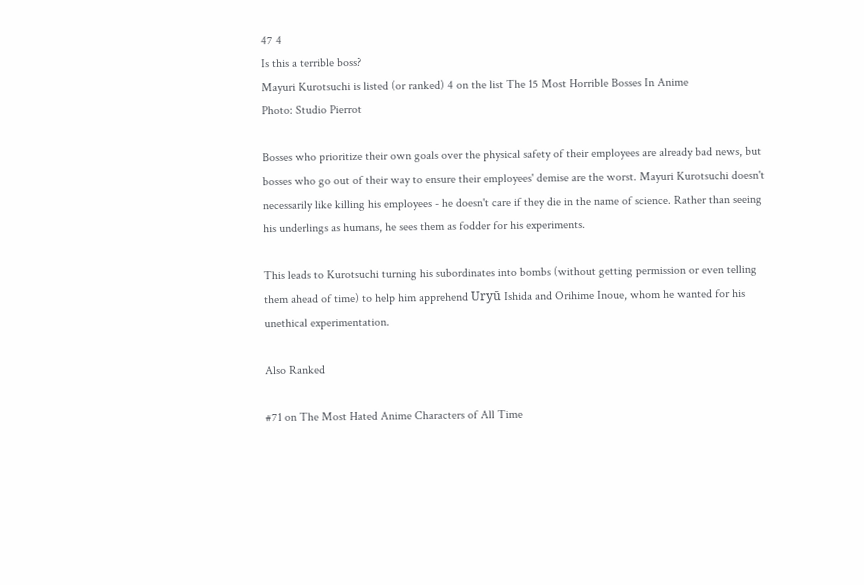47 4
Is this a terrible boss?
Mayuri Kurotsuchi is listed (or ranked) 4 on the list The 15 Most Horrible Bosses In Anime
Photo: Studio Pierrot

Bosses who prioritize their own goals over the physical safety of their employees are already bad news, but bosses who go out of their way to ensure their employees' demise are the worst. Mayuri Kurotsuchi doesn't necessarily like killing his employees - he doesn't care if they die in the name of science. Rather than seeing his underlings as humans, he sees them as fodder for his experiments.

This leads to Kurotsuchi turning his subordinates into bombs (without getting permission or even telling them ahead of time) to help him apprehend Uryū Ishida and Orihime Inoue, whom he wanted for his unethical experimentation.

Also Ranked

#71 on The Most Hated Anime Characters of All Time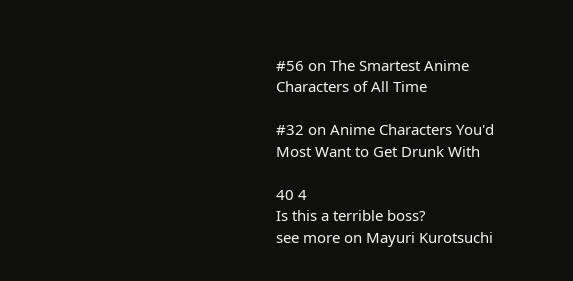#56 on The Smartest Anime Characters of All Time

#32 on Anime Characters You'd Most Want to Get Drunk With

40 4
Is this a terrible boss?
see more on Mayuri Kurotsuchi